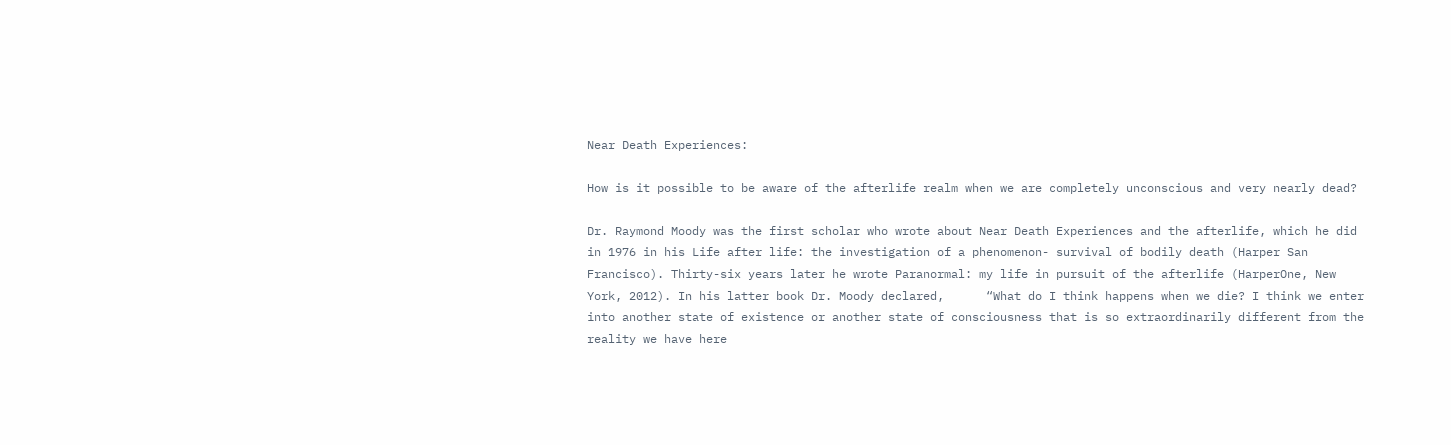Near Death Experiences:

How is it possible to be aware of the afterlife realm when we are completely unconscious and very nearly dead?

Dr. Raymond Moody was the first scholar who wrote about Near Death Experiences and the afterlife, which he did in 1976 in his Life after life: the investigation of a phenomenon- survival of bodily death (Harper San Francisco). Thirty-six years later he wrote Paranormal: my life in pursuit of the afterlife (HarperOne, New York, 2012). In his latter book Dr. Moody declared,      “What do I think happens when we die? I think we enter into another state of existence or another state of consciousness that is so extraordinarily different from the reality we have here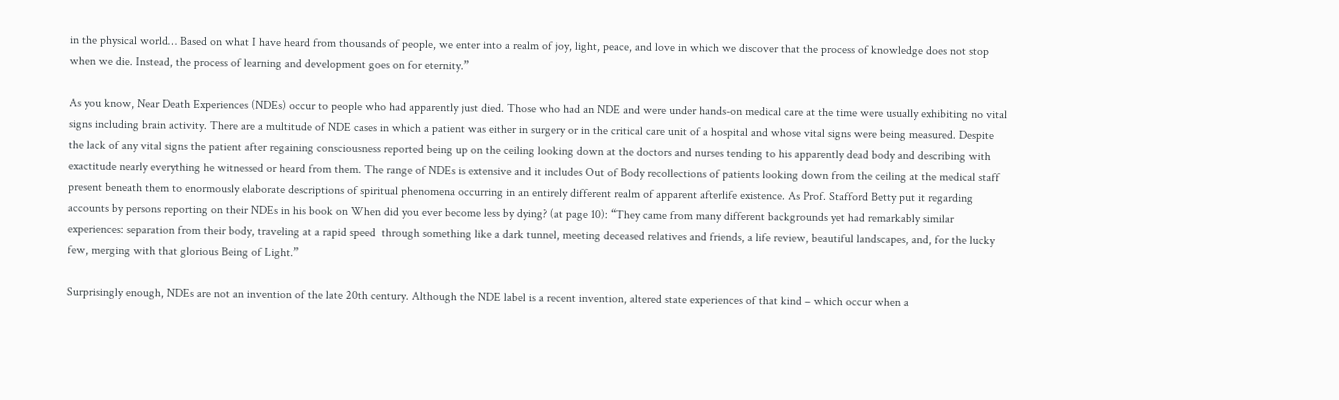in the physical world… Based on what I have heard from thousands of people, we enter into a realm of joy, light, peace, and love in which we discover that the process of knowledge does not stop when we die. Instead, the process of learning and development goes on for eternity.”

As you know, Near Death Experiences (NDEs) occur to people who had apparently just died. Those who had an NDE and were under hands-on medical care at the time were usually exhibiting no vital signs including brain activity. There are a multitude of NDE cases in which a patient was either in surgery or in the critical care unit of a hospital and whose vital signs were being measured. Despite the lack of any vital signs the patient after regaining consciousness reported being up on the ceiling looking down at the doctors and nurses tending to his apparently dead body and describing with exactitude nearly everything he witnessed or heard from them. The range of NDEs is extensive and it includes Out of Body recollections of patients looking down from the ceiling at the medical staff present beneath them to enormously elaborate descriptions of spiritual phenomena occurring in an entirely different realm of apparent afterlife existence. As Prof. Stafford Betty put it regarding accounts by persons reporting on their NDEs in his book on When did you ever become less by dying? (at page 10): “They came from many different backgrounds yet had remarkably similar experiences: separation from their body, traveling at a rapid speed  through something like a dark tunnel, meeting deceased relatives and friends, a life review, beautiful landscapes, and, for the lucky few, merging with that glorious Being of Light.”

Surprisingly enough, NDEs are not an invention of the late 20th century. Although the NDE label is a recent invention, altered state experiences of that kind – which occur when a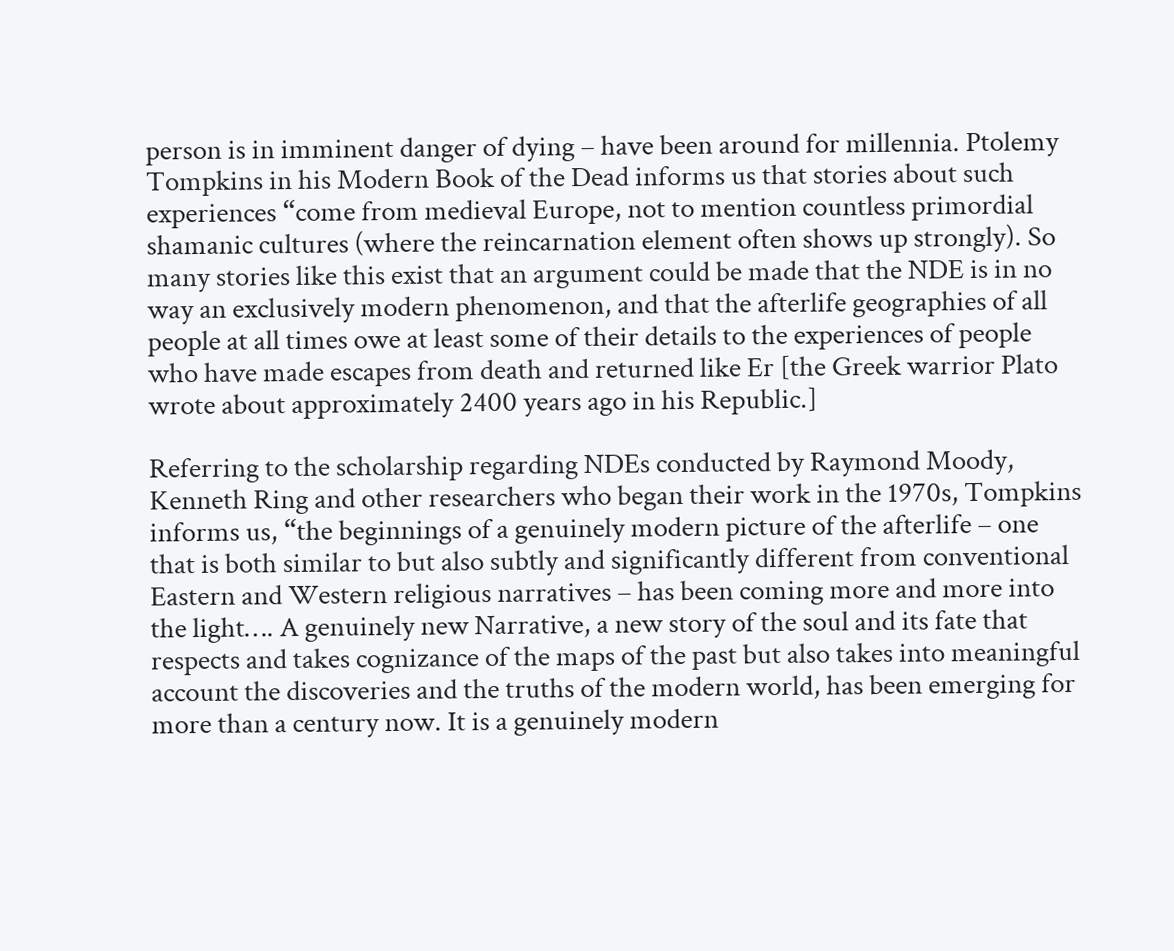person is in imminent danger of dying – have been around for millennia. Ptolemy Tompkins in his Modern Book of the Dead informs us that stories about such experiences “come from medieval Europe, not to mention countless primordial shamanic cultures (where the reincarnation element often shows up strongly). So many stories like this exist that an argument could be made that the NDE is in no way an exclusively modern phenomenon, and that the afterlife geographies of all people at all times owe at least some of their details to the experiences of people who have made escapes from death and returned like Er [the Greek warrior Plato wrote about approximately 2400 years ago in his Republic.]

Referring to the scholarship regarding NDEs conducted by Raymond Moody, Kenneth Ring and other researchers who began their work in the 1970s, Tompkins informs us, “the beginnings of a genuinely modern picture of the afterlife – one that is both similar to but also subtly and significantly different from conventional Eastern and Western religious narratives – has been coming more and more into the light…. A genuinely new Narrative, a new story of the soul and its fate that respects and takes cognizance of the maps of the past but also takes into meaningful account the discoveries and the truths of the modern world, has been emerging for more than a century now. It is a genuinely modern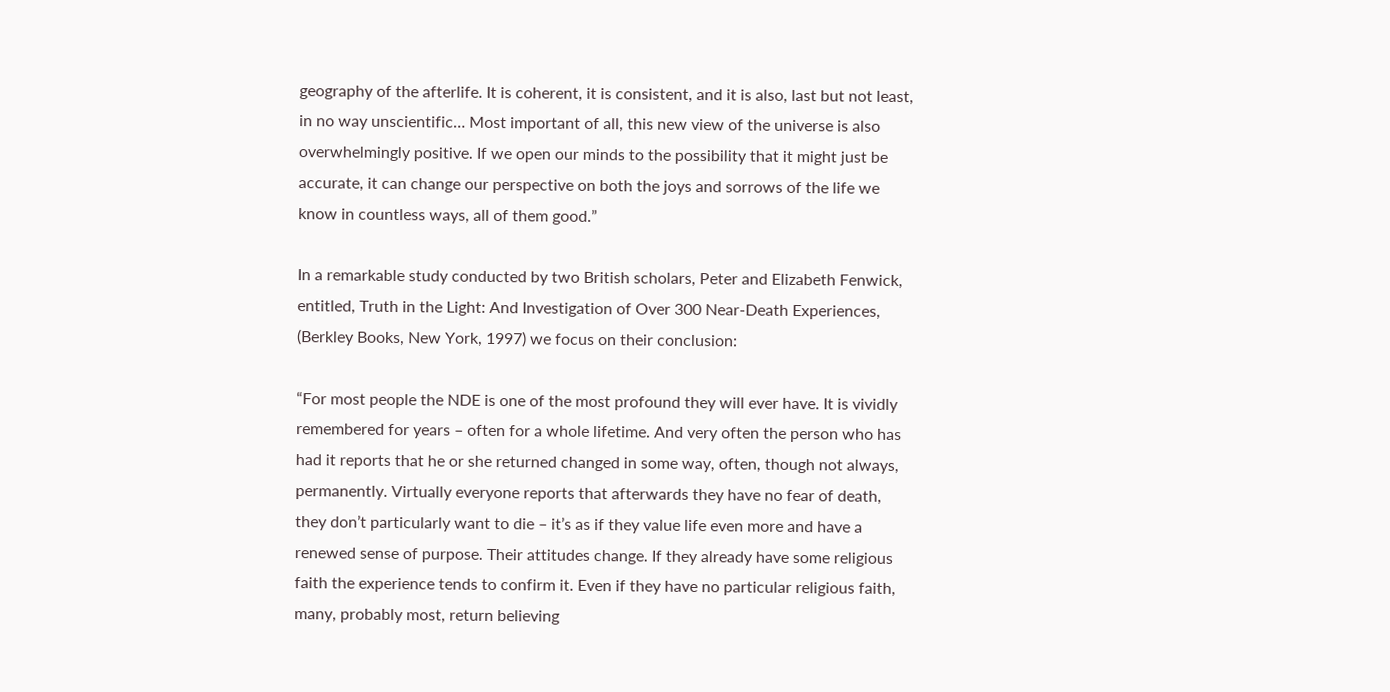geography of the afterlife. It is coherent, it is consistent, and it is also, last but not least, in no way unscientific… Most important of all, this new view of the universe is also overwhelmingly positive. If we open our minds to the possibility that it might just be accurate, it can change our perspective on both the joys and sorrows of the life we know in countless ways, all of them good.”

In a remarkable study conducted by two British scholars, Peter and Elizabeth Fenwick, entitled, Truth in the Light: And Investigation of Over 300 Near-Death Experiences, (Berkley Books, New York, 1997) we focus on their conclusion:

“For most people the NDE is one of the most profound they will ever have. It is vividly remembered for years – often for a whole lifetime. And very often the person who has had it reports that he or she returned changed in some way, often, though not always, permanently. Virtually everyone reports that afterwards they have no fear of death, they don’t particularly want to die – it’s as if they value life even more and have a renewed sense of purpose. Their attitudes change. If they already have some religious faith the experience tends to confirm it. Even if they have no particular religious faith, many, probably most, return believing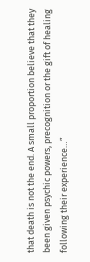that death is not the end. A small proportion believe that they been given psychic powers, precognition or the gift of healing following their experience…”